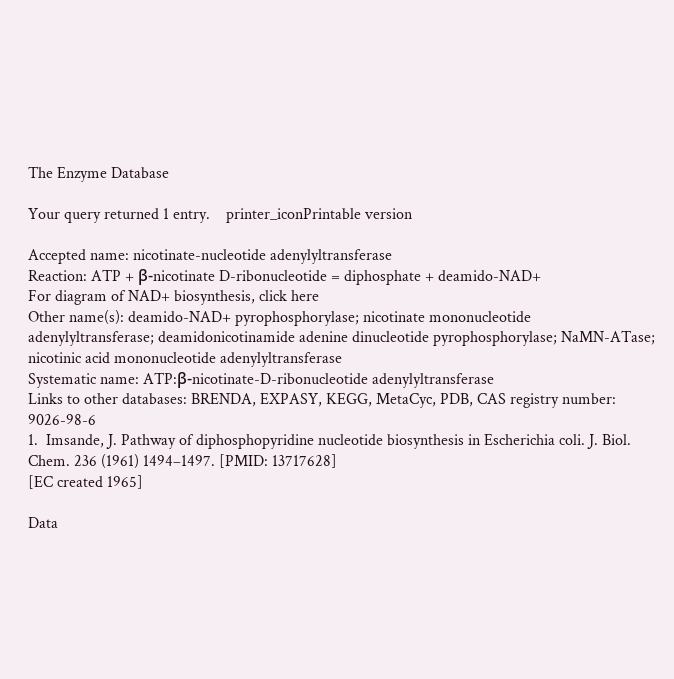The Enzyme Database

Your query returned 1 entry.    printer_iconPrintable version

Accepted name: nicotinate-nucleotide adenylyltransferase
Reaction: ATP + β-nicotinate D-ribonucleotide = diphosphate + deamido-NAD+
For diagram of NAD+ biosynthesis, click here
Other name(s): deamido-NAD+ pyrophosphorylase; nicotinate mononucleotide adenylyltransferase; deamidonicotinamide adenine dinucleotide pyrophosphorylase; NaMN-ATase; nicotinic acid mononucleotide adenylyltransferase
Systematic name: ATP:β-nicotinate-D-ribonucleotide adenylyltransferase
Links to other databases: BRENDA, EXPASY, KEGG, MetaCyc, PDB, CAS registry number: 9026-98-6
1.  Imsande, J. Pathway of diphosphopyridine nucleotide biosynthesis in Escherichia coli. J. Biol. Chem. 236 (1961) 1494–1497. [PMID: 13717628]
[EC created 1965]

Data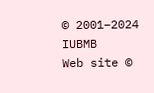© 2001–2024 IUBMB
Web site ©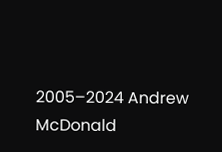2005–2024 Andrew McDonald